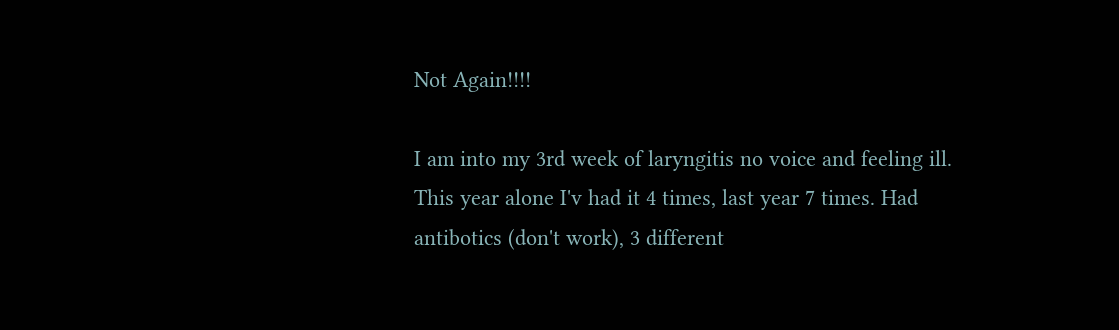Not Again!!!!

I am into my 3rd week of laryngitis no voice and feeling ill. This year alone I'v had it 4 times, last year 7 times. Had antibotics (don't work), 3 different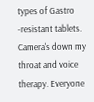types of Gastro -resistant tablets. Camera's down my throat and voice therapy. Everyone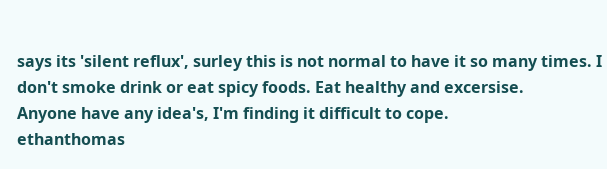says its 'silent reflux', surley this is not normal to have it so many times. I don't smoke drink or eat spicy foods. Eat healthy and excersise.
Anyone have any idea's, I'm finding it difficult to cope.
ethanthomas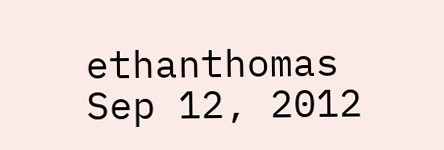ethanthomas
Sep 12, 2012